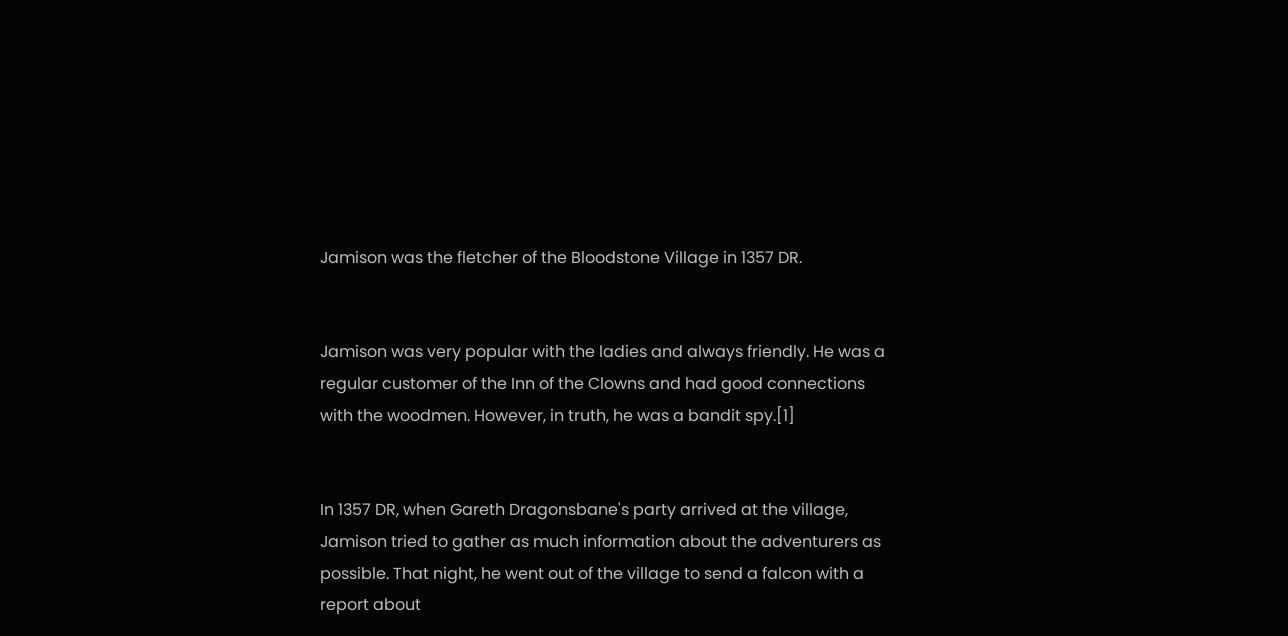Jamison was the fletcher of the Bloodstone Village in 1357 DR.


Jamison was very popular with the ladies and always friendly. He was a regular customer of the Inn of the Clowns and had good connections with the woodmen. However, in truth, he was a bandit spy.[1]


In 1357 DR, when Gareth Dragonsbane's party arrived at the village, Jamison tried to gather as much information about the adventurers as possible. That night, he went out of the village to send a falcon with a report about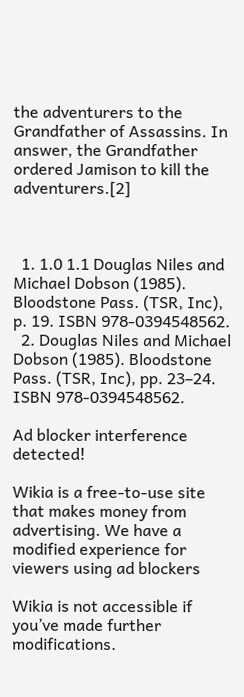the adventurers to the Grandfather of Assassins. In answer, the Grandfather ordered Jamison to kill the adventurers.[2]



  1. 1.0 1.1 Douglas Niles and Michael Dobson (1985). Bloodstone Pass. (TSR, Inc), p. 19. ISBN 978-0394548562.
  2. Douglas Niles and Michael Dobson (1985). Bloodstone Pass. (TSR, Inc), pp. 23–24. ISBN 978-0394548562.

Ad blocker interference detected!

Wikia is a free-to-use site that makes money from advertising. We have a modified experience for viewers using ad blockers

Wikia is not accessible if you’ve made further modifications.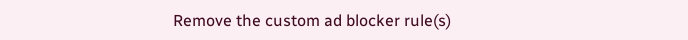Remove the custom ad blocker rule(s)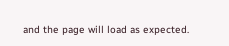and the page will load as expected.